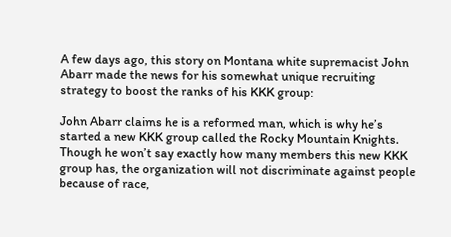A few days ago, this story on Montana white supremacist John Abarr made the news for his somewhat unique recruiting strategy to boost the ranks of his KKK group:

John Abarr claims he is a reformed man, which is why he’s started a new KKK group called the Rocky Mountain Knights. Though he won’t say exactly how many members this new KKK group has, the organization will not discriminate against people because of race,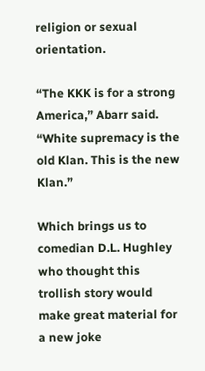religion or sexual orientation.

“The KKK is for a strong America,” Abarr said. “White supremacy is the old Klan. This is the new Klan.”

Which brings us to comedian D.L. Hughley who thought this trollish story would make great material for a new joke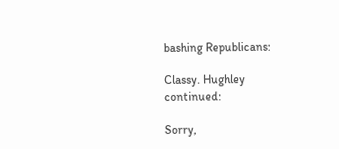bashing Republicans:

Classy. Hughley continued:

Sorry,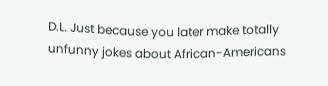D.L. Just because you later make totally unfunny jokes about African-Americans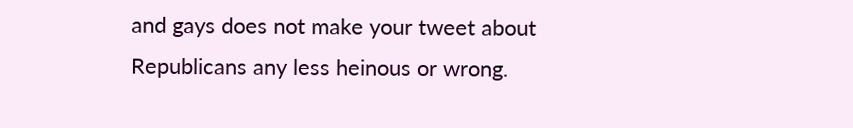and gays does not make your tweet about Republicans any less heinous or wrong.